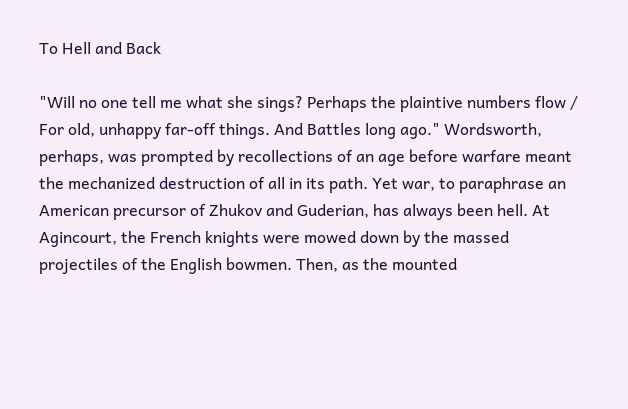To Hell and Back

"Will no one tell me what she sings? Perhaps the plaintive numbers flow / For old, unhappy far-off things. And Battles long ago." Wordsworth, perhaps, was prompted by recollections of an age before warfare meant the mechanized destruction of all in its path. Yet war, to paraphrase an American precursor of Zhukov and Guderian, has always been hell. At Agincourt, the French knights were mowed down by the massed projectiles of the English bowmen. Then, as the mounted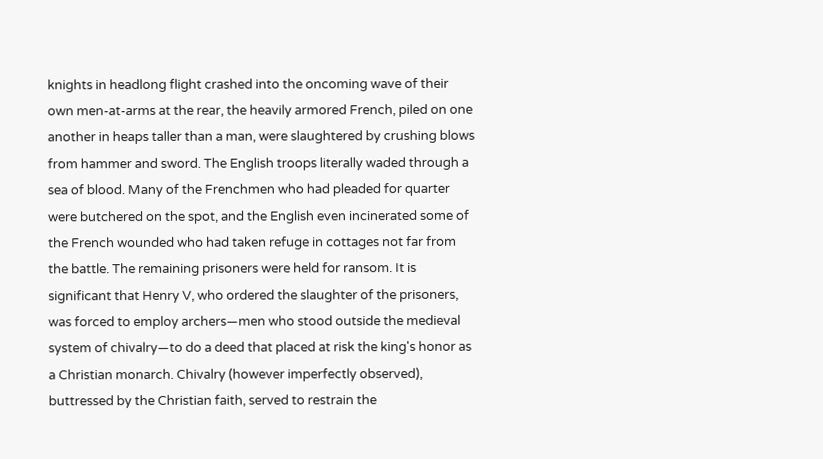knights in headlong flight crashed into the oncoming wave of their own men-at-arms at the rear, the heavily armored French, piled on one another in heaps taller than a man, were slaughtered by crushing blows from hammer and sword. The English troops literally waded through a sea of blood. Many of the Frenchmen who had pleaded for quarter were butchered on the spot, and the English even incinerated some of the French wounded who had taken refuge in cottages not far from the battle. The remaining prisoners were held for ransom. It is significant that Henry V, who ordered the slaughter of the prisoners, was forced to employ archers—men who stood outside the medieval system of chivalry—to do a deed that placed at risk the king's honor as a Christian monarch. Chivalry (however imperfectly observed), buttressed by the Christian faith, served to restrain the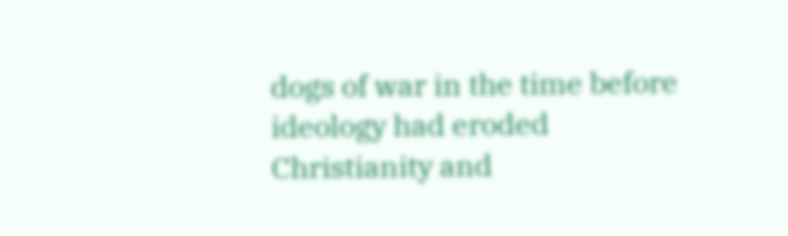dogs of war in the time before ideology had eroded Christianity and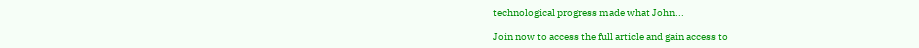technological progress made what John...

Join now to access the full article and gain access to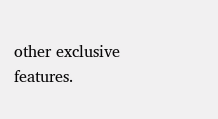other exclusive features.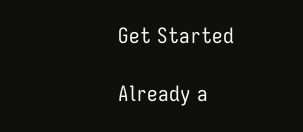Get Started

Already a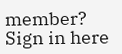member? Sign in here